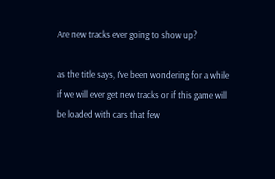Are new tracks ever going to show up?

as the title says, I’ve been wondering for a while if we will ever get new tracks or if this game will be loaded with cars that few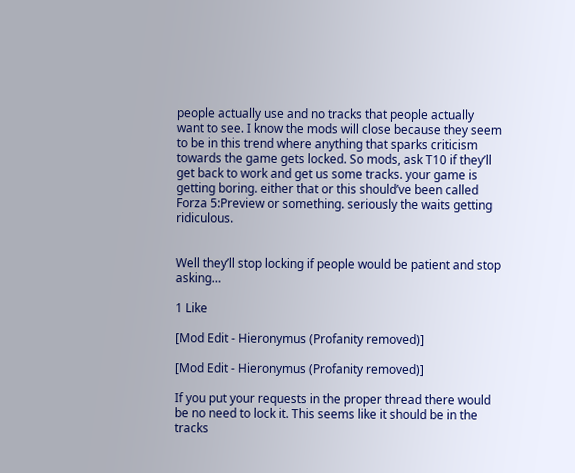people actually use and no tracks that people actually want to see. I know the mods will close because they seem to be in this trend where anything that sparks criticism towards the game gets locked. So mods, ask T10 if they’ll get back to work and get us some tracks. your game is getting boring. either that or this should’ve been called Forza 5:Preview or something. seriously the waits getting ridiculous.


Well they’ll stop locking if people would be patient and stop asking…

1 Like

[Mod Edit - Hieronymus (Profanity removed)]

[Mod Edit - Hieronymus (Profanity removed)]

If you put your requests in the proper thread there would be no need to lock it. This seems like it should be in the tracks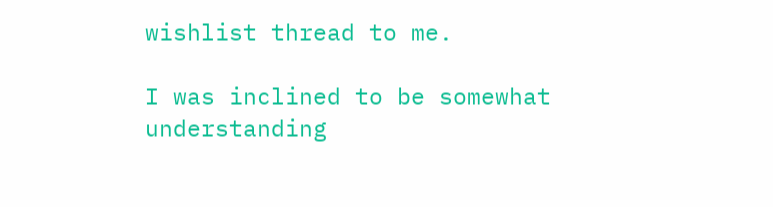wishlist thread to me.

I was inclined to be somewhat understanding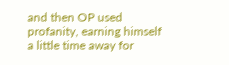and then OP used profanity, earning himself a little time away for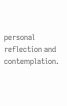personal reflection and contemplation.